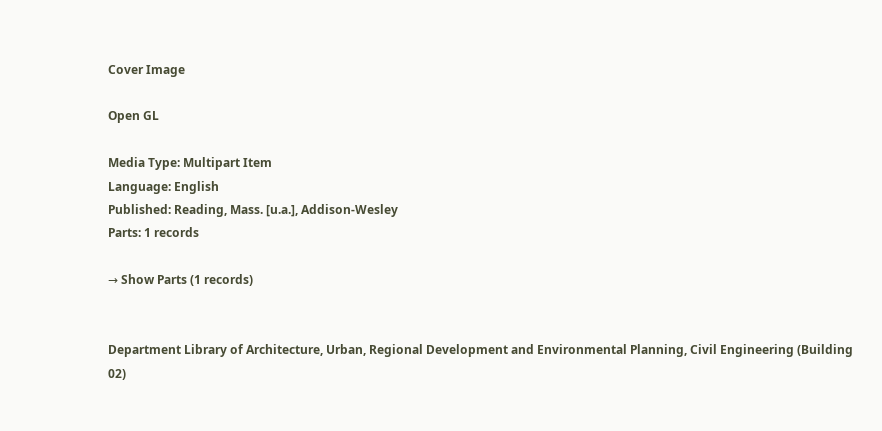Cover Image

Open GL

Media Type: Multipart Item
Language: English
Published: Reading, Mass. [u.a.], Addison-Wesley
Parts: 1 records

→ Show Parts (1 records)


Department Library of Architecture, Urban, Regional Development and Environmental Planning, Civil Engineering (Building 02)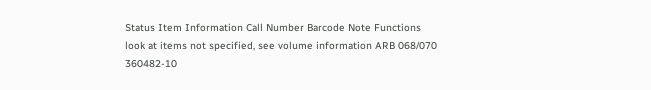Status Item Information Call Number Barcode Note Functions
look at items not specified, see volume information ARB 068/070 360482-10